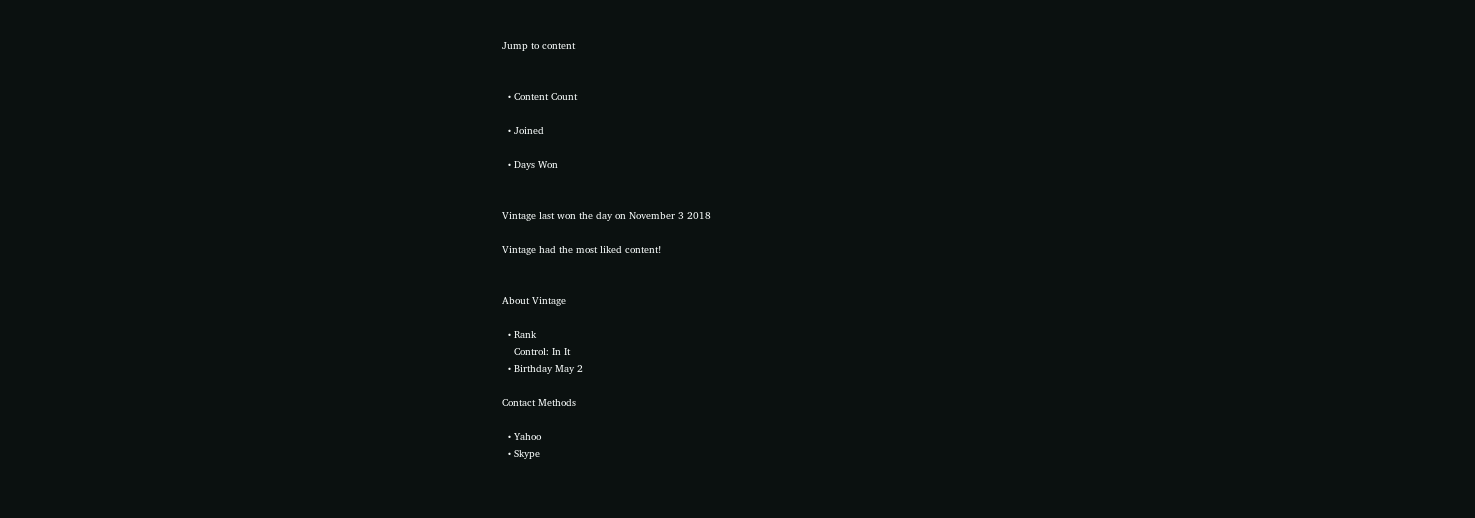Jump to content


  • Content Count

  • Joined

  • Days Won


Vintage last won the day on November 3 2018

Vintage had the most liked content!


About Vintage

  • Rank
    Control: In It
  • Birthday May 2

Contact Methods

  • Yahoo
  • Skype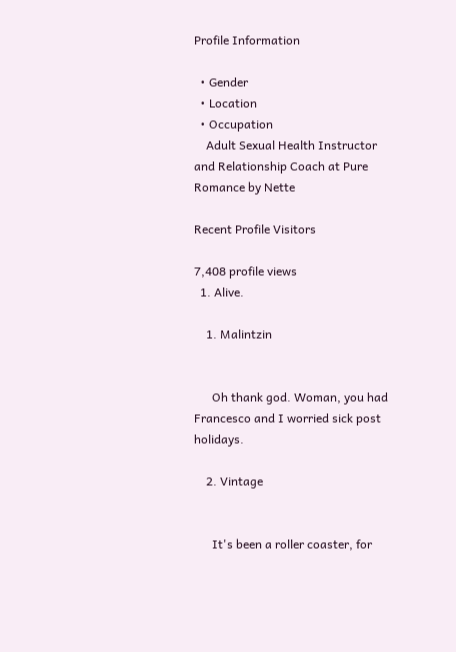Profile Information

  • Gender
  • Location
  • Occupation
    Adult Sexual Health Instructor and Relationship Coach at Pure Romance by Nette

Recent Profile Visitors

7,408 profile views
  1. Alive.

    1. Malintzin


      Oh thank god. Woman, you had Francesco and I worried sick post holidays.

    2. Vintage


      It's been a roller coaster, for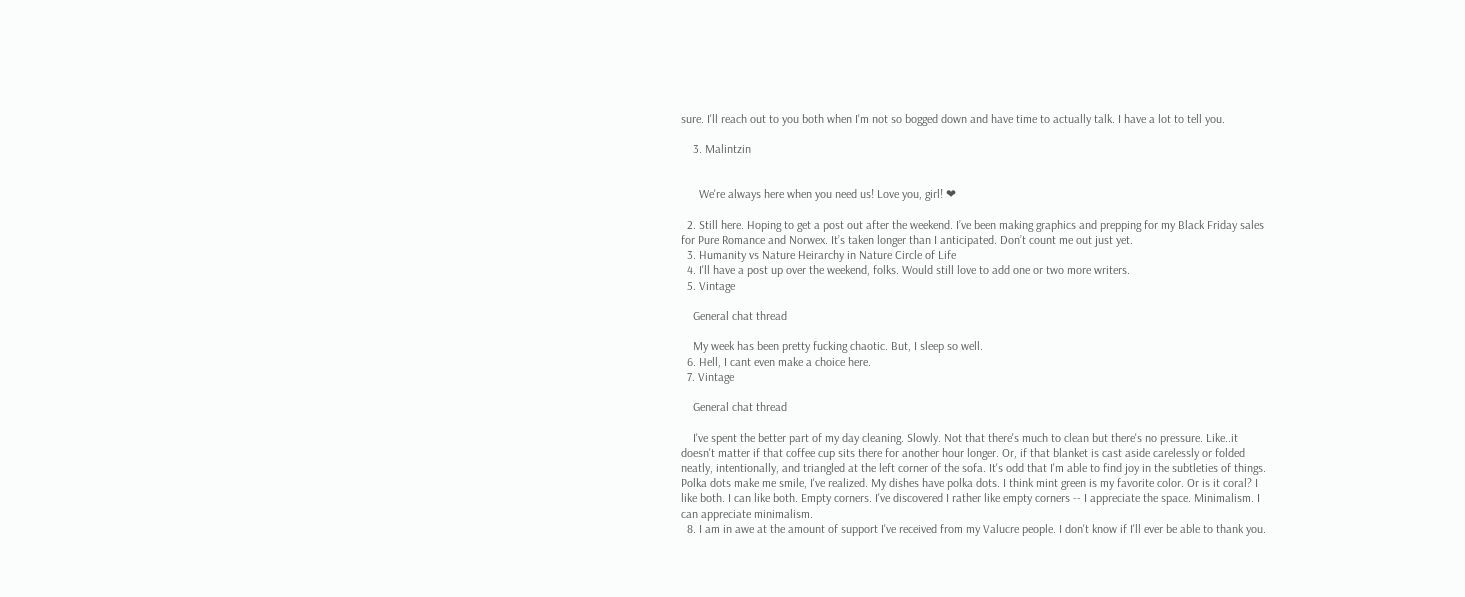sure. I'll reach out to you both when I'm not so bogged down and have time to actually talk. I have a lot to tell you.

    3. Malintzin


      We're always here when you need us! Love you, girl! ❤

  2. Still here. Hoping to get a post out after the weekend. I’ve been making graphics and prepping for my Black Friday sales for Pure Romance and Norwex. It’s taken longer than I anticipated. Don’t count me out just yet.
  3. Humanity vs Nature Heirarchy in Nature Circle of Life
  4. I'll have a post up over the weekend, folks. Would still love to add one or two more writers.
  5. Vintage

    General chat thread

    My week has been pretty fucking chaotic. But, I sleep so well.
  6. Hell, I cant even make a choice here.
  7. Vintage

    General chat thread

    I've spent the better part of my day cleaning. Slowly. Not that there's much to clean but there's no pressure. Like..it doesn't matter if that coffee cup sits there for another hour longer. Or, if that blanket is cast aside carelessly or folded neatly, intentionally, and triangled at the left corner of the sofa. It's odd that I'm able to find joy in the subtleties of things. Polka dots make me smile, I've realized. My dishes have polka dots. I think mint green is my favorite color. Or is it coral? I like both. I can like both. Empty corners. I've discovered I rather like empty corners -- I appreciate the space. Minimalism. I can appreciate minimalism.
  8. I am in awe at the amount of support I've received from my Valucre people. I don't know if I'll ever be able to thank you.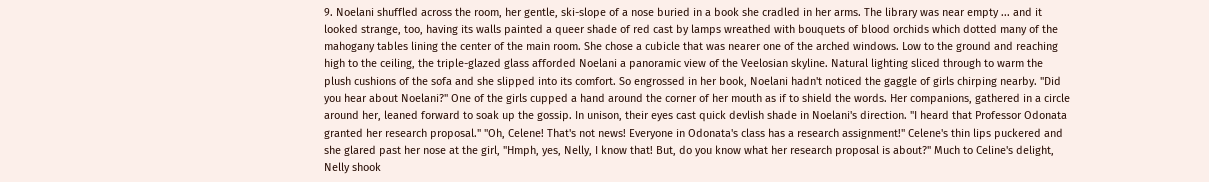9. Noelani shuffled across the room, her gentle, ski-slope of a nose buried in a book she cradled in her arms. The library was near empty ... and it looked strange, too, having its walls painted a queer shade of red cast by lamps wreathed with bouquets of blood orchids which dotted many of the mahogany tables lining the center of the main room. She chose a cubicle that was nearer one of the arched windows. Low to the ground and reaching high to the ceiling, the triple-glazed glass afforded Noelani a panoramic view of the Veelosian skyline. Natural lighting sliced through to warm the plush cushions of the sofa and she slipped into its comfort. So engrossed in her book, Noelani hadn't noticed the gaggle of girls chirping nearby. "Did you hear about Noelani?" One of the girls cupped a hand around the corner of her mouth as if to shield the words. Her companions, gathered in a circle around her, leaned forward to soak up the gossip. In unison, their eyes cast quick devlish shade in Noelani's direction. "I heard that Professor Odonata granted her research proposal." "Oh, Celene! That's not news! Everyone in Odonata's class has a research assignment!" Celene's thin lips puckered and she glared past her nose at the girl, "Hmph, yes, Nelly, I know that! But, do you know what her research proposal is about?" Much to Celine's delight, Nelly shook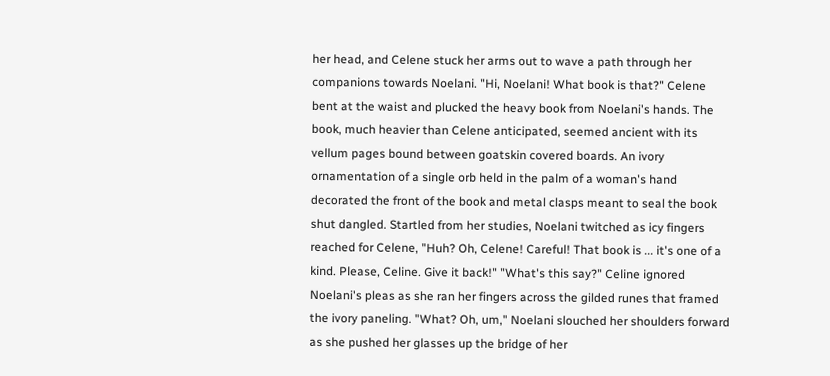her head, and Celene stuck her arms out to wave a path through her companions towards Noelani. "Hi, Noelani! What book is that?" Celene bent at the waist and plucked the heavy book from Noelani's hands. The book, much heavier than Celene anticipated, seemed ancient with its vellum pages bound between goatskin covered boards. An ivory ornamentation of a single orb held in the palm of a woman's hand decorated the front of the book and metal clasps meant to seal the book shut dangled. Startled from her studies, Noelani twitched as icy fingers reached for Celene, "Huh? Oh, Celene! Careful! That book is ... it's one of a kind. Please, Celine. Give it back!" "What's this say?" Celine ignored Noelani's pleas as she ran her fingers across the gilded runes that framed the ivory paneling. "What? Oh, um," Noelani slouched her shoulders forward as she pushed her glasses up the bridge of her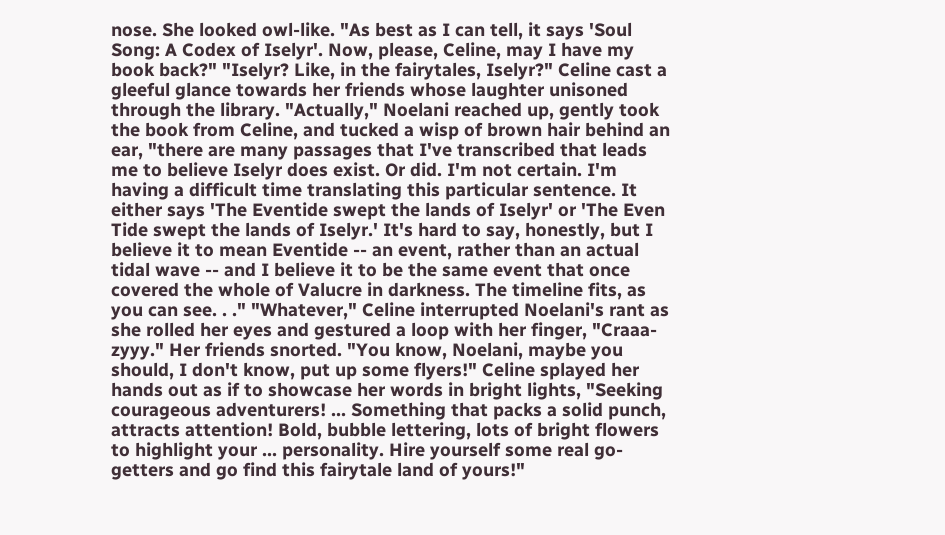nose. She looked owl-like. "As best as I can tell, it says 'Soul Song: A Codex of Iselyr'. Now, please, Celine, may I have my book back?" "Iselyr? Like, in the fairytales, Iselyr?" Celine cast a gleeful glance towards her friends whose laughter unisoned through the library. "Actually," Noelani reached up, gently took the book from Celine, and tucked a wisp of brown hair behind an ear, "there are many passages that I've transcribed that leads me to believe Iselyr does exist. Or did. I'm not certain. I'm having a difficult time translating this particular sentence. It either says 'The Eventide swept the lands of Iselyr' or 'The Even Tide swept the lands of Iselyr.' It's hard to say, honestly, but I believe it to mean Eventide -- an event, rather than an actual tidal wave -- and I believe it to be the same event that once covered the whole of Valucre in darkness. The timeline fits, as you can see. . ." "Whatever," Celine interrupted Noelani's rant as she rolled her eyes and gestured a loop with her finger, "Craaa-zyyy." Her friends snorted. "You know, Noelani, maybe you should, I don't know, put up some flyers!" Celine splayed her hands out as if to showcase her words in bright lights, "Seeking courageous adventurers! ... Something that packs a solid punch, attracts attention! Bold, bubble lettering, lots of bright flowers to highlight your ... personality. Hire yourself some real go-getters and go find this fairytale land of yours!"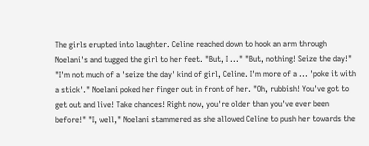The girls erupted into laughter. Celine reached down to hook an arm through Noelani's and tugged the girl to her feet. "But, I ..." "But, nothing! Seize the day!" "I'm not much of a 'seize the day' kind of girl, Celine. I'm more of a ... 'poke it with a stick'." Noelani poked her finger out in front of her. "Oh, rubbish! You've got to get out and live! Take chances! Right now, you're older than you've ever been before!" "I, well," Noelani stammered as she allowed Celine to push her towards the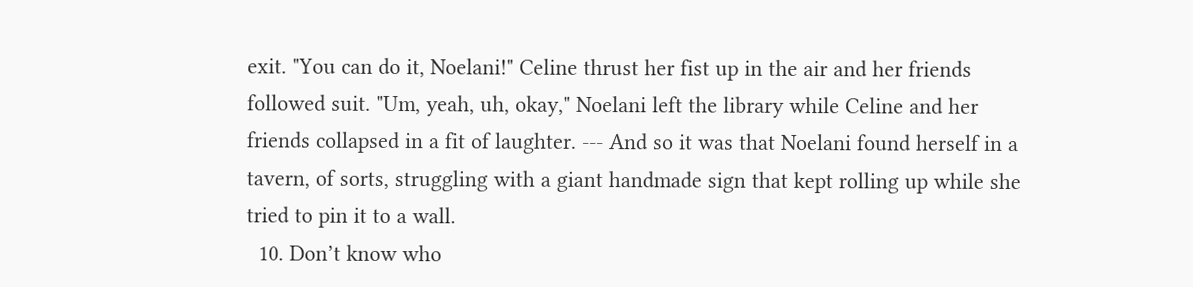exit. "You can do it, Noelani!" Celine thrust her fist up in the air and her friends followed suit. "Um, yeah, uh, okay," Noelani left the library while Celine and her friends collapsed in a fit of laughter. --- And so it was that Noelani found herself in a tavern, of sorts, struggling with a giant handmade sign that kept rolling up while she tried to pin it to a wall.
  10. Don’t know who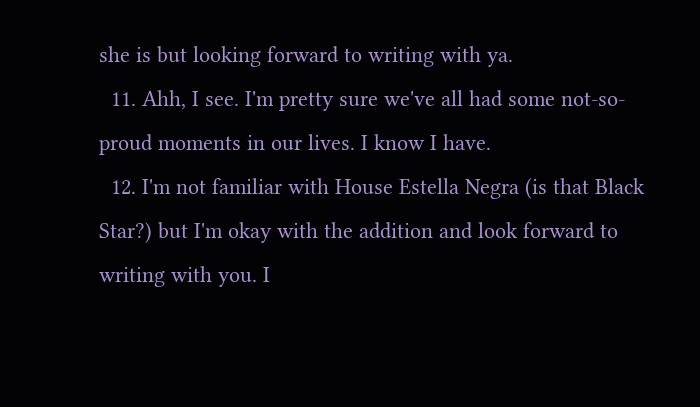she is but looking forward to writing with ya.
  11. Ahh, I see. I'm pretty sure we've all had some not-so-proud moments in our lives. I know I have.
  12. I'm not familiar with House Estella Negra (is that Black Star?) but I'm okay with the addition and look forward to writing with you. I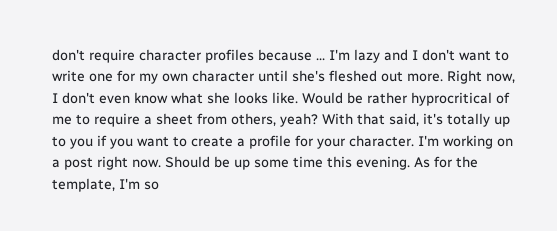don't require character profiles because ... I'm lazy and I don't want to write one for my own character until she's fleshed out more. Right now, I don't even know what she looks like. Would be rather hyprocritical of me to require a sheet from others, yeah? With that said, it's totally up to you if you want to create a profile for your character. I'm working on a post right now. Should be up some time this evening. As for the template, I'm so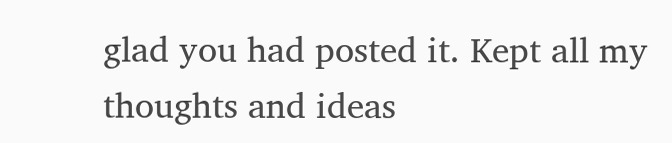glad you had posted it. Kept all my thoughts and ideas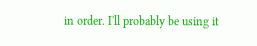in order. I'll probably be using it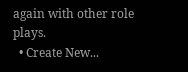again with other role plays.
  • Create New...